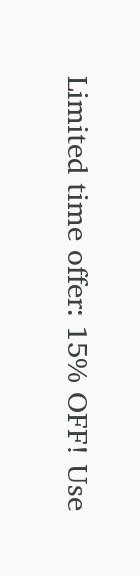Limited time offer: 15% OFF! Use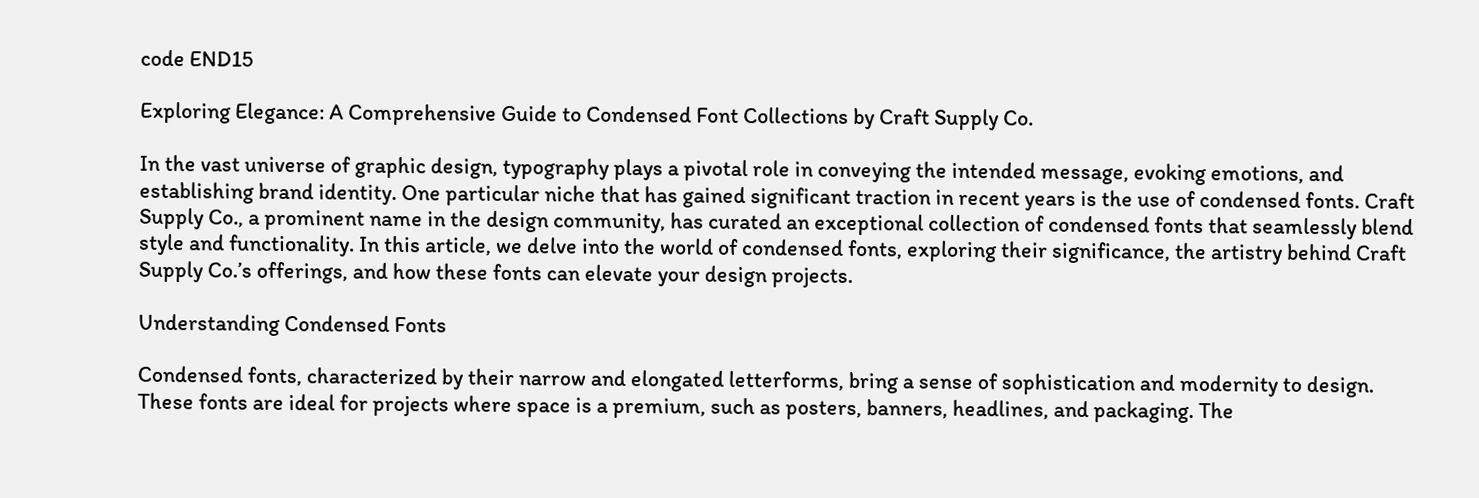code END15

Exploring Elegance: A Comprehensive Guide to Condensed Font Collections by Craft Supply Co.

In the vast universe of graphic design, typography plays a pivotal role in conveying the intended message, evoking emotions, and establishing brand identity. One particular niche that has gained significant traction in recent years is the use of condensed fonts. Craft Supply Co., a prominent name in the design community, has curated an exceptional collection of condensed fonts that seamlessly blend style and functionality. In this article, we delve into the world of condensed fonts, exploring their significance, the artistry behind Craft Supply Co.’s offerings, and how these fonts can elevate your design projects.

Understanding Condensed Fonts

Condensed fonts, characterized by their narrow and elongated letterforms, bring a sense of sophistication and modernity to design. These fonts are ideal for projects where space is a premium, such as posters, banners, headlines, and packaging. The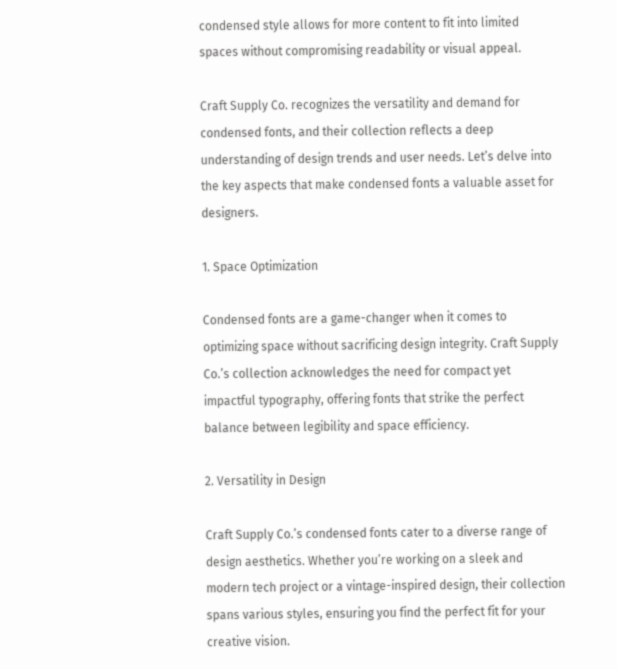condensed style allows for more content to fit into limited spaces without compromising readability or visual appeal.

Craft Supply Co. recognizes the versatility and demand for condensed fonts, and their collection reflects a deep understanding of design trends and user needs. Let’s delve into the key aspects that make condensed fonts a valuable asset for designers.

1. Space Optimization

Condensed fonts are a game-changer when it comes to optimizing space without sacrificing design integrity. Craft Supply Co.’s collection acknowledges the need for compact yet impactful typography, offering fonts that strike the perfect balance between legibility and space efficiency.

2. Versatility in Design

Craft Supply Co.’s condensed fonts cater to a diverse range of design aesthetics. Whether you’re working on a sleek and modern tech project or a vintage-inspired design, their collection spans various styles, ensuring you find the perfect fit for your creative vision.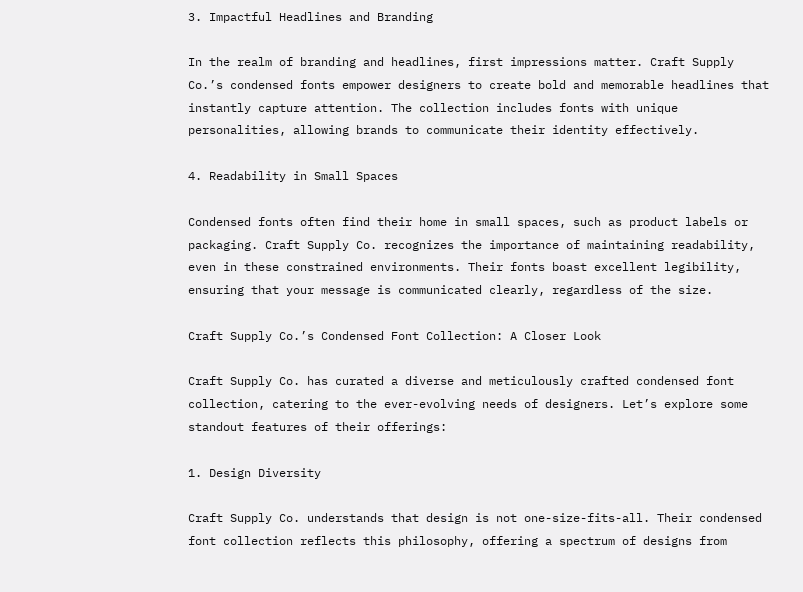3. Impactful Headlines and Branding

In the realm of branding and headlines, first impressions matter. Craft Supply Co.’s condensed fonts empower designers to create bold and memorable headlines that instantly capture attention. The collection includes fonts with unique personalities, allowing brands to communicate their identity effectively.

4. Readability in Small Spaces

Condensed fonts often find their home in small spaces, such as product labels or packaging. Craft Supply Co. recognizes the importance of maintaining readability, even in these constrained environments. Their fonts boast excellent legibility, ensuring that your message is communicated clearly, regardless of the size.

Craft Supply Co.’s Condensed Font Collection: A Closer Look

Craft Supply Co. has curated a diverse and meticulously crafted condensed font collection, catering to the ever-evolving needs of designers. Let’s explore some standout features of their offerings:

1. Design Diversity

Craft Supply Co. understands that design is not one-size-fits-all. Their condensed font collection reflects this philosophy, offering a spectrum of designs from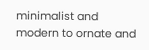minimalist and modern to ornate and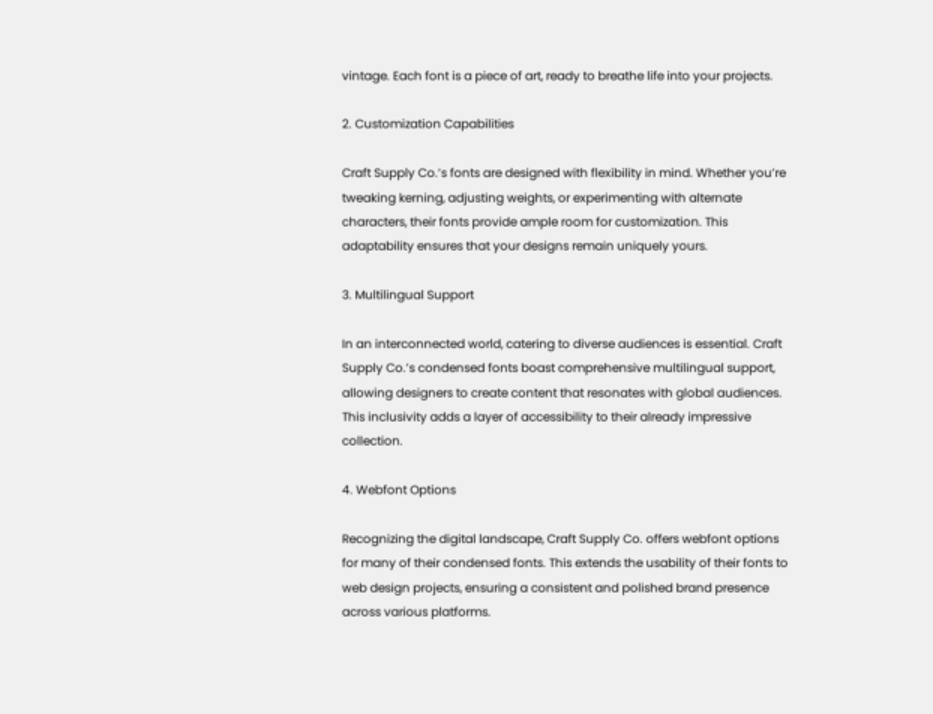vintage. Each font is a piece of art, ready to breathe life into your projects.

2. Customization Capabilities

Craft Supply Co.’s fonts are designed with flexibility in mind. Whether you’re tweaking kerning, adjusting weights, or experimenting with alternate characters, their fonts provide ample room for customization. This adaptability ensures that your designs remain uniquely yours.

3. Multilingual Support

In an interconnected world, catering to diverse audiences is essential. Craft Supply Co.’s condensed fonts boast comprehensive multilingual support, allowing designers to create content that resonates with global audiences. This inclusivity adds a layer of accessibility to their already impressive collection.

4. Webfont Options

Recognizing the digital landscape, Craft Supply Co. offers webfont options for many of their condensed fonts. This extends the usability of their fonts to web design projects, ensuring a consistent and polished brand presence across various platforms.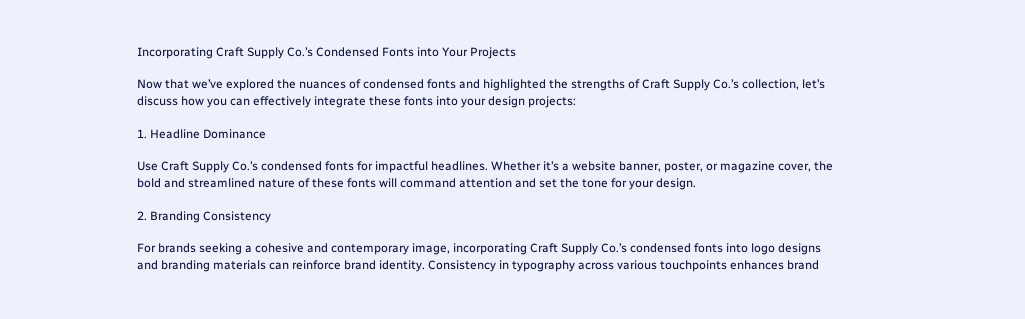Incorporating Craft Supply Co.’s Condensed Fonts into Your Projects

Now that we’ve explored the nuances of condensed fonts and highlighted the strengths of Craft Supply Co.’s collection, let’s discuss how you can effectively integrate these fonts into your design projects:

1. Headline Dominance

Use Craft Supply Co.’s condensed fonts for impactful headlines. Whether it’s a website banner, poster, or magazine cover, the bold and streamlined nature of these fonts will command attention and set the tone for your design.

2. Branding Consistency

For brands seeking a cohesive and contemporary image, incorporating Craft Supply Co.’s condensed fonts into logo designs and branding materials can reinforce brand identity. Consistency in typography across various touchpoints enhances brand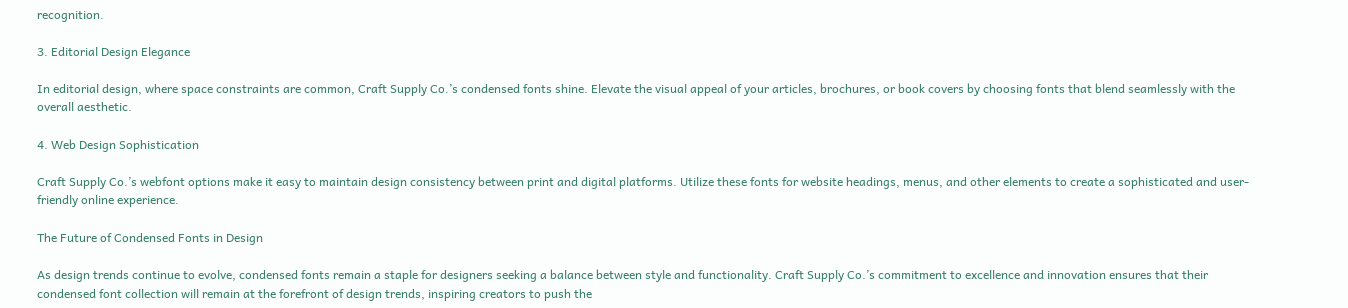recognition.

3. Editorial Design Elegance

In editorial design, where space constraints are common, Craft Supply Co.’s condensed fonts shine. Elevate the visual appeal of your articles, brochures, or book covers by choosing fonts that blend seamlessly with the overall aesthetic.

4. Web Design Sophistication

Craft Supply Co.’s webfont options make it easy to maintain design consistency between print and digital platforms. Utilize these fonts for website headings, menus, and other elements to create a sophisticated and user-friendly online experience.

The Future of Condensed Fonts in Design

As design trends continue to evolve, condensed fonts remain a staple for designers seeking a balance between style and functionality. Craft Supply Co.’s commitment to excellence and innovation ensures that their condensed font collection will remain at the forefront of design trends, inspiring creators to push the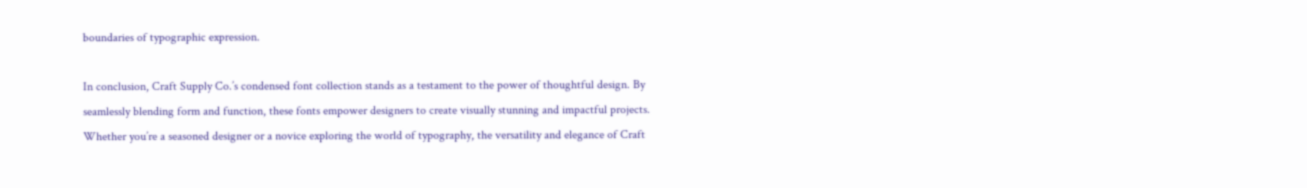boundaries of typographic expression.

In conclusion, Craft Supply Co.’s condensed font collection stands as a testament to the power of thoughtful design. By seamlessly blending form and function, these fonts empower designers to create visually stunning and impactful projects. Whether you’re a seasoned designer or a novice exploring the world of typography, the versatility and elegance of Craft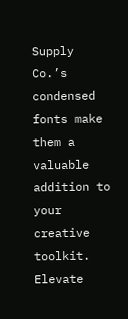Supply Co.’s condensed fonts make them a valuable addition to your creative toolkit. Elevate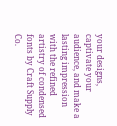your designs, captivate your audience, and make a lasting impression with the refined artistry of condensed fonts by Craft Supply Co.